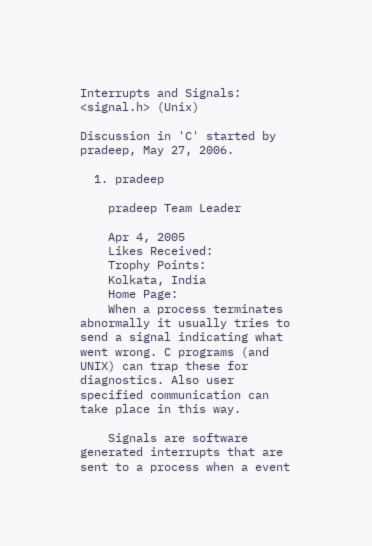Interrupts and Signals: <signal.h> (Unix)

Discussion in 'C' started by pradeep, May 27, 2006.

  1. pradeep

    pradeep Team Leader

    Apr 4, 2005
    Likes Received:
    Trophy Points:
    Kolkata, India
    Home Page:
    When a process terminates abnormally it usually tries to send a signal indicating what went wrong. C programs (and UNIX) can trap these for diagnostics. Also user specified communication can take place in this way.

    Signals are software generated interrupts that are sent to a process when a event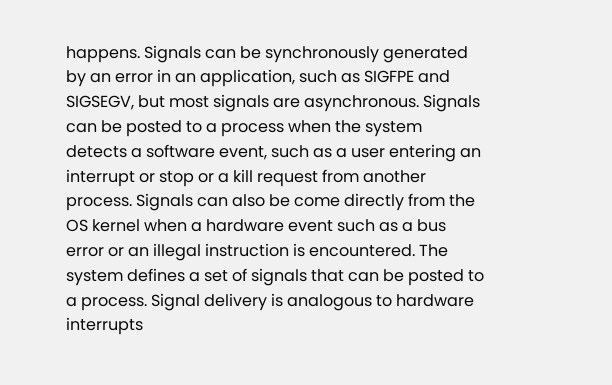happens. Signals can be synchronously generated by an error in an application, such as SIGFPE and SIGSEGV, but most signals are asynchronous. Signals can be posted to a process when the system detects a software event, such as a user entering an interrupt or stop or a kill request from another process. Signals can also be come directly from the OS kernel when a hardware event such as a bus error or an illegal instruction is encountered. The system defines a set of signals that can be posted to a process. Signal delivery is analogous to hardware interrupts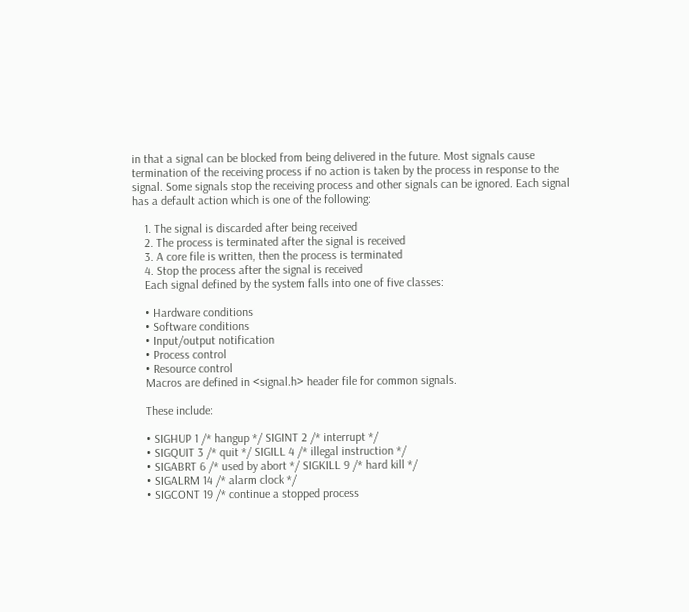in that a signal can be blocked from being delivered in the future. Most signals cause termination of the receiving process if no action is taken by the process in response to the signal. Some signals stop the receiving process and other signals can be ignored. Each signal has a default action which is one of the following:

    1. The signal is discarded after being received
    2. The process is terminated after the signal is received
    3. A core file is written, then the process is terminated
    4. Stop the process after the signal is received
    Each signal defined by the system falls into one of five classes:

    • Hardware conditions
    • Software conditions
    • Input/output notification
    • Process control
    • Resource control
    Macros are defined in <signal.h> header file for common signals.

    These include:

    • SIGHUP 1 /* hangup */ SIGINT 2 /* interrupt */
    • SIGQUIT 3 /* quit */ SIGILL 4 /* illegal instruction */
    • SIGABRT 6 /* used by abort */ SIGKILL 9 /* hard kill */
    • SIGALRM 14 /* alarm clock */
    • SIGCONT 19 /* continue a stopped process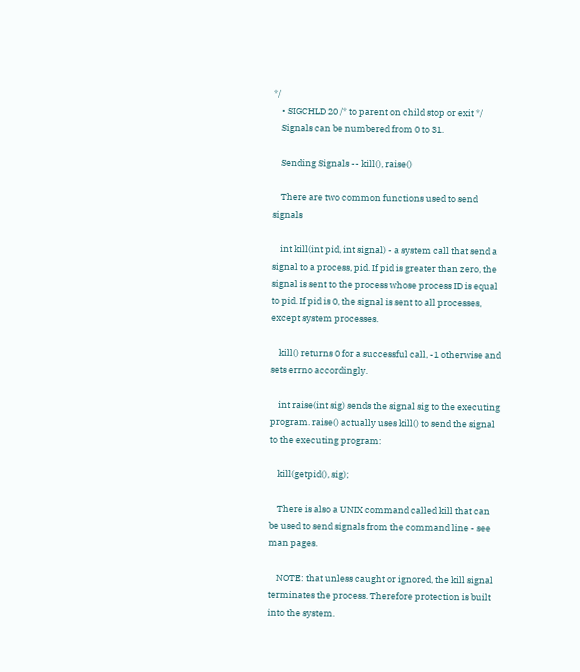*/
    • SIGCHLD 20 /* to parent on child stop or exit */
    Signals can be numbered from 0 to 31.

    Sending Signals -- kill(), raise()

    There are two common functions used to send signals

    int kill(int pid, int signal) - a system call that send a signal to a process, pid. If pid is greater than zero, the signal is sent to the process whose process ID is equal to pid. If pid is 0, the signal is sent to all processes, except system processes.

    kill() returns 0 for a successful call, -1 otherwise and sets errno accordingly.

    int raise(int sig) sends the signal sig to the executing program. raise() actually uses kill() to send the signal to the executing program:

    kill(getpid(), sig);

    There is also a UNIX command called kill that can be used to send signals from the command line - see man pages.

    NOTE: that unless caught or ignored, the kill signal terminates the process. Therefore protection is built into the system.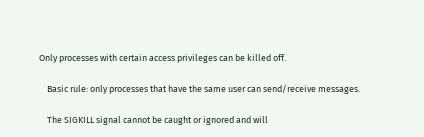Only processes with certain access privileges can be killed off.

    Basic rule: only processes that have the same user can send/receive messages.

    The SIGKILL signal cannot be caught or ignored and will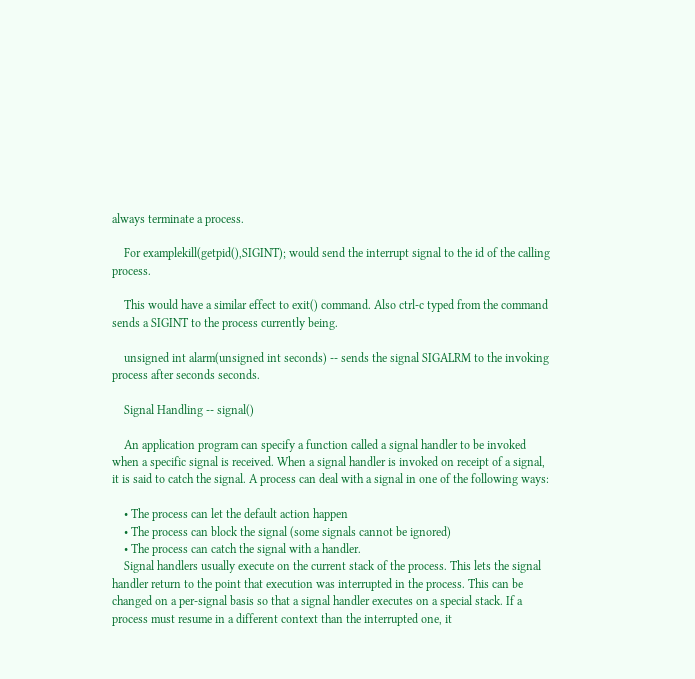always terminate a process.

    For examplekill(getpid(),SIGINT); would send the interrupt signal to the id of the calling process.

    This would have a similar effect to exit() command. Also ctrl-c typed from the command sends a SIGINT to the process currently being.

    unsigned int alarm(unsigned int seconds) -- sends the signal SIGALRM to the invoking process after seconds seconds.

    Signal Handling -- signal()

    An application program can specify a function called a signal handler to be invoked when a specific signal is received. When a signal handler is invoked on receipt of a signal, it is said to catch the signal. A process can deal with a signal in one of the following ways:

    • The process can let the default action happen
    • The process can block the signal (some signals cannot be ignored)
    • The process can catch the signal with a handler.
    Signal handlers usually execute on the current stack of the process. This lets the signal handler return to the point that execution was interrupted in the process. This can be changed on a per-signal basis so that a signal handler executes on a special stack. If a process must resume in a different context than the interrupted one, it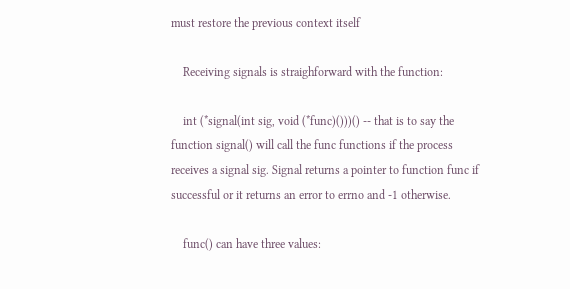must restore the previous context itself

    Receiving signals is straighforward with the function:

    int (*signal(int sig, void (*func)()))() -- that is to say the function signal() will call the func functions if the process receives a signal sig. Signal returns a pointer to function func if successful or it returns an error to errno and -1 otherwise.

    func() can have three values: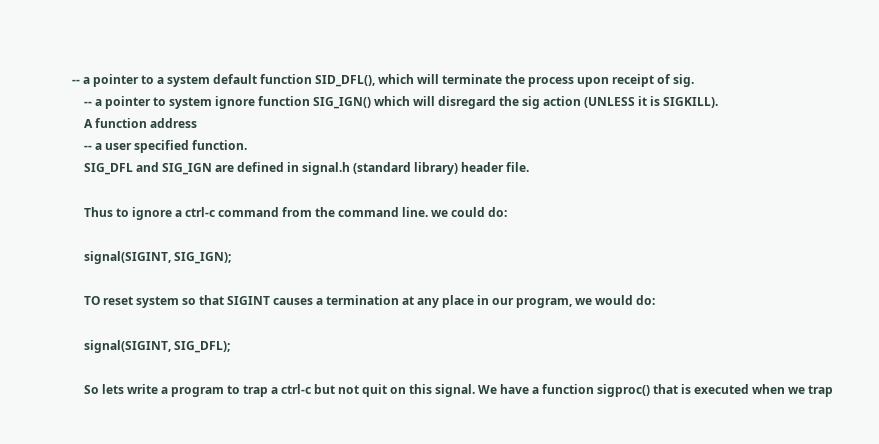-- a pointer to a system default function SID_DFL(), which will terminate the process upon receipt of sig.
    -- a pointer to system ignore function SIG_IGN() which will disregard the sig action (UNLESS it is SIGKILL).
    A function address
    -- a user specified function.
    SIG_DFL and SIG_IGN are defined in signal.h (standard library) header file.

    Thus to ignore a ctrl-c command from the command line. we could do:

    signal(SIGINT, SIG_IGN);

    TO reset system so that SIGINT causes a termination at any place in our program, we would do:

    signal(SIGINT, SIG_DFL);

    So lets write a program to trap a ctrl-c but not quit on this signal. We have a function sigproc() that is executed when we trap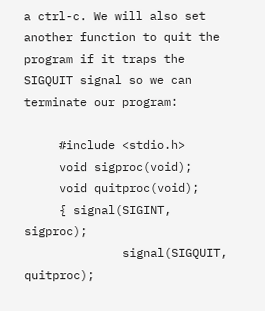a ctrl-c. We will also set another function to quit the program if it traps the SIGQUIT signal so we can terminate our program:

     #include <stdio.h>
     void sigproc(void);
     void quitproc(void);
     { signal(SIGINT, sigproc);
              signal(SIGQUIT, quitproc);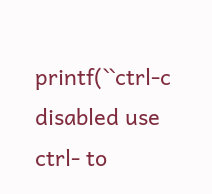printf(``ctrl-c disabled use ctrl- to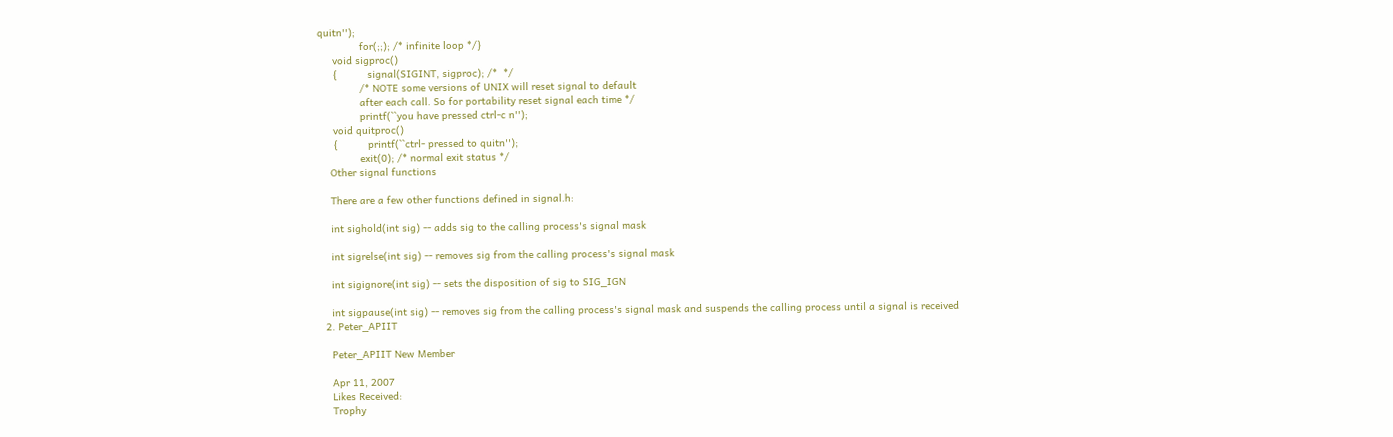quitn'');
              for(;;); /* infinite loop */}
     void sigproc()
     {          signal(SIGINT, sigproc); /*  */
              /* NOTE some versions of UNIX will reset signal to default
              after each call. So for portability reset signal each time */
              printf(``you have pressed ctrl-c n'');
     void quitproc()
     {          printf(``ctrl- pressed to quitn'');
              exit(0); /* normal exit status */
    Other signal functions

    There are a few other functions defined in signal.h:

    int sighold(int sig) -- adds sig to the calling process's signal mask

    int sigrelse(int sig) -- removes sig from the calling process's signal mask

    int sigignore(int sig) -- sets the disposition of sig to SIG_IGN

    int sigpause(int sig) -- removes sig from the calling process's signal mask and suspends the calling process until a signal is received
  2. Peter_APIIT

    Peter_APIIT New Member

    Apr 11, 2007
    Likes Received:
    Trophy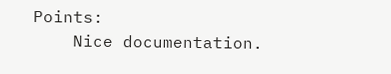Points:
    Nice documentation.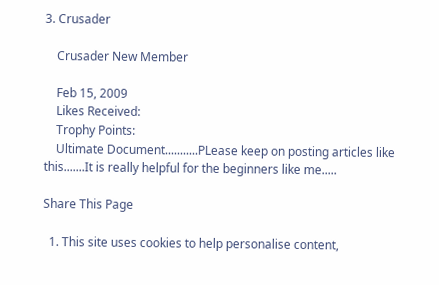3. Crusader

    Crusader New Member

    Feb 15, 2009
    Likes Received:
    Trophy Points:
    Ultimate Document...........PLease keep on posting articles like this.......It is really helpful for the beginners like me.....

Share This Page

  1. This site uses cookies to help personalise content,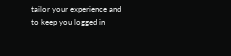tailor your experience and to keep you logged in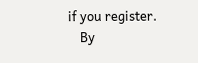if you register.
    By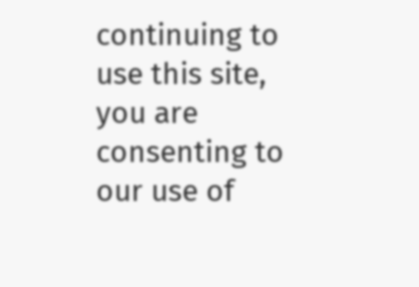continuing to use this site, you are consenting to our use of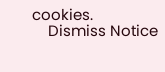cookies.
    Dismiss Notice